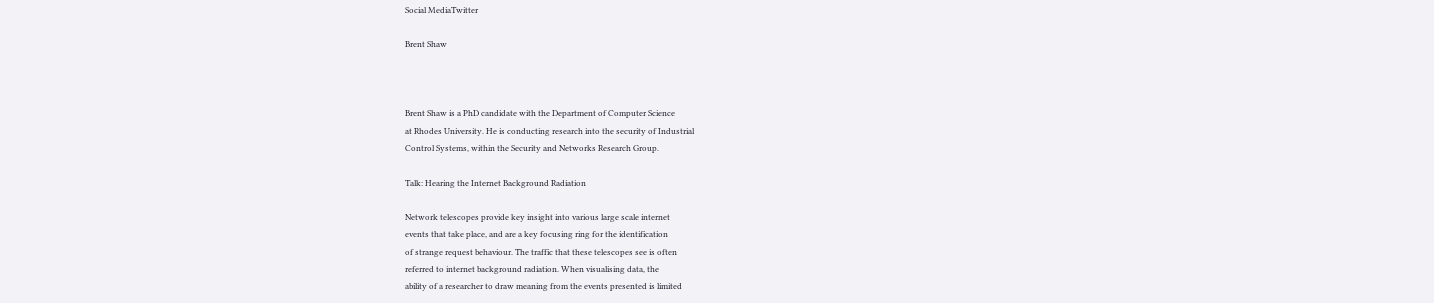Social MediaTwitter

Brent Shaw



Brent Shaw is a PhD candidate with the Department of Computer Science
at Rhodes University. He is conducting research into the security of Industrial
Control Systems, within the Security and Networks Research Group.

Talk: Hearing the Internet Background Radiation

Network telescopes provide key insight into various large scale internet
events that take place, and are a key focusing ring for the identification
of strange request behaviour. The traffic that these telescopes see is often
referred to internet background radiation. When visualising data, the
ability of a researcher to draw meaning from the events presented is limited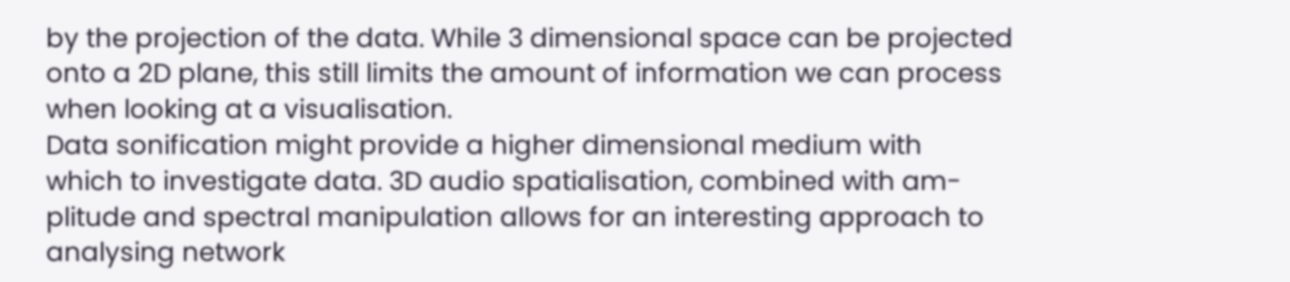by the projection of the data. While 3 dimensional space can be projected
onto a 2D plane, this still limits the amount of information we can process
when looking at a visualisation.
Data sonification might provide a higher dimensional medium with
which to investigate data. 3D audio spatialisation, combined with am-
plitude and spectral manipulation allows for an interesting approach to
analysing network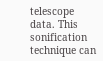telescope data. This sonification technique can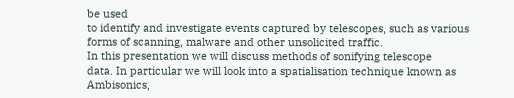be used
to identify and investigate events captured by telescopes, such as various
forms of scanning, malware and other unsolicited traffic.
In this presentation we will discuss methods of sonifying telescope
data. In particular we will look into a spatialisation technique known as
Ambisonics,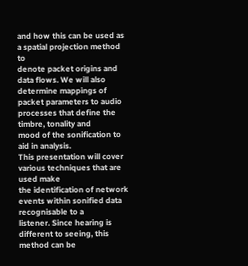and how this can be used as a spatial projection method to
denote packet origins and data flows. We will also determine mappings of
packet parameters to audio processes that define the timbre, tonality and
mood of the sonification to aid in analysis.
This presentation will cover various techniques that are used make
the identification of network events within sonified data recognisable to a
listener. Since hearing is different to seeing, this method can be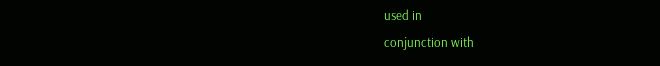used in
conjunction with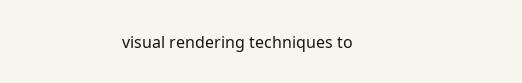visual rendering techniques to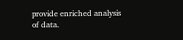provide enriched analysis
of data.